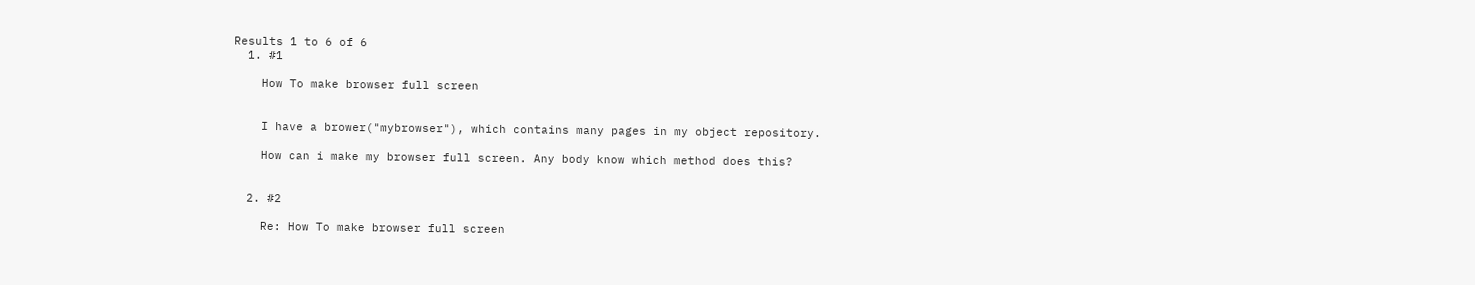Results 1 to 6 of 6
  1. #1

    How To make browser full screen


    I have a brower("mybrowser"), which contains many pages in my object repository.

    How can i make my browser full screen. Any body know which method does this?


  2. #2

    Re: How To make browser full screen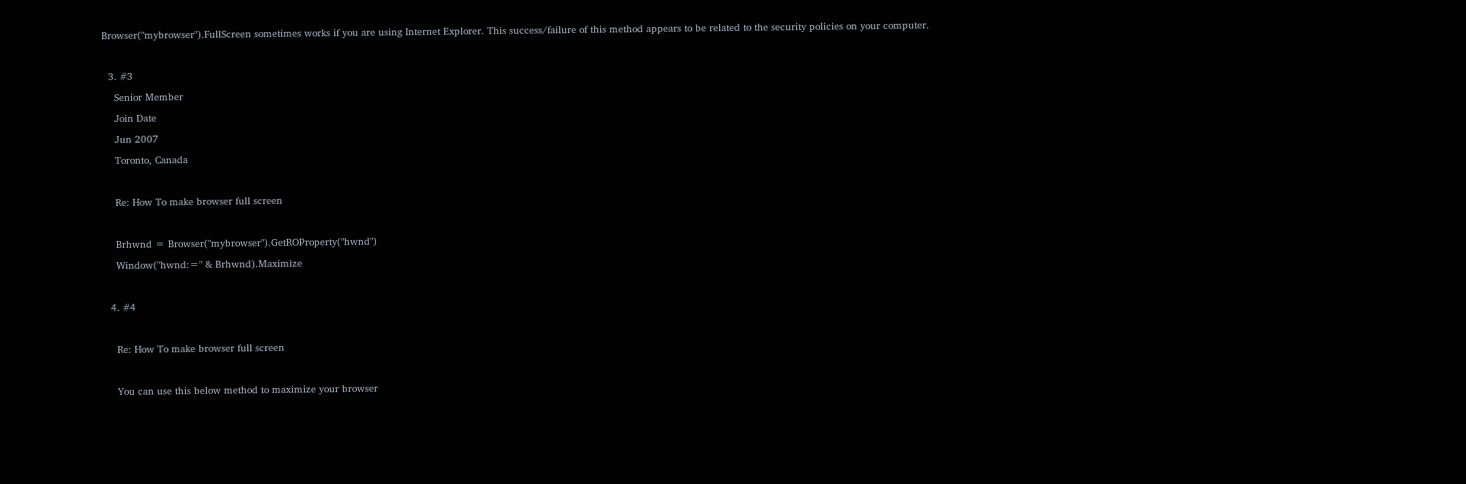Browser("mybrowser").FullScreen sometimes works if you are using Internet Explorer. This success/failure of this method appears to be related to the security policies on your computer.

  3. #3
    Senior Member
    Join Date
    Jun 2007
    Toronto, Canada

    Re: How To make browser full screen

    Brhwnd = Browser("mybrowser").GetROProperty("hwnd")
    Window("hwnd:=" & Brhwnd).Maximize

  4. #4

    Re: How To make browser full screen

    You can use this below method to maximize your browser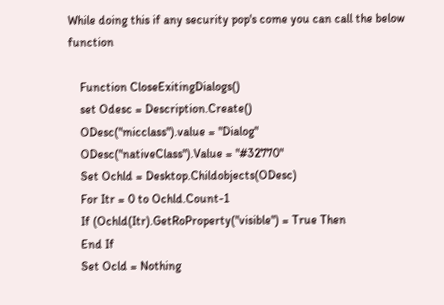While doing this if any security pop's come you can call the below function

    Function CloseExitingDialogs()
    set Odesc = Description.Create()
    ODesc("micclass").value = "Dialog"
    ODesc("nativeClass").Value = "#32770"
    Set Ochld = Desktop.Childobjects(ODesc)
    For Itr = 0 to Ochld.Count-1
    If (Ochld(Itr).GetRoProperty("visible") = True Then
    End If
    Set Ocld = Nothing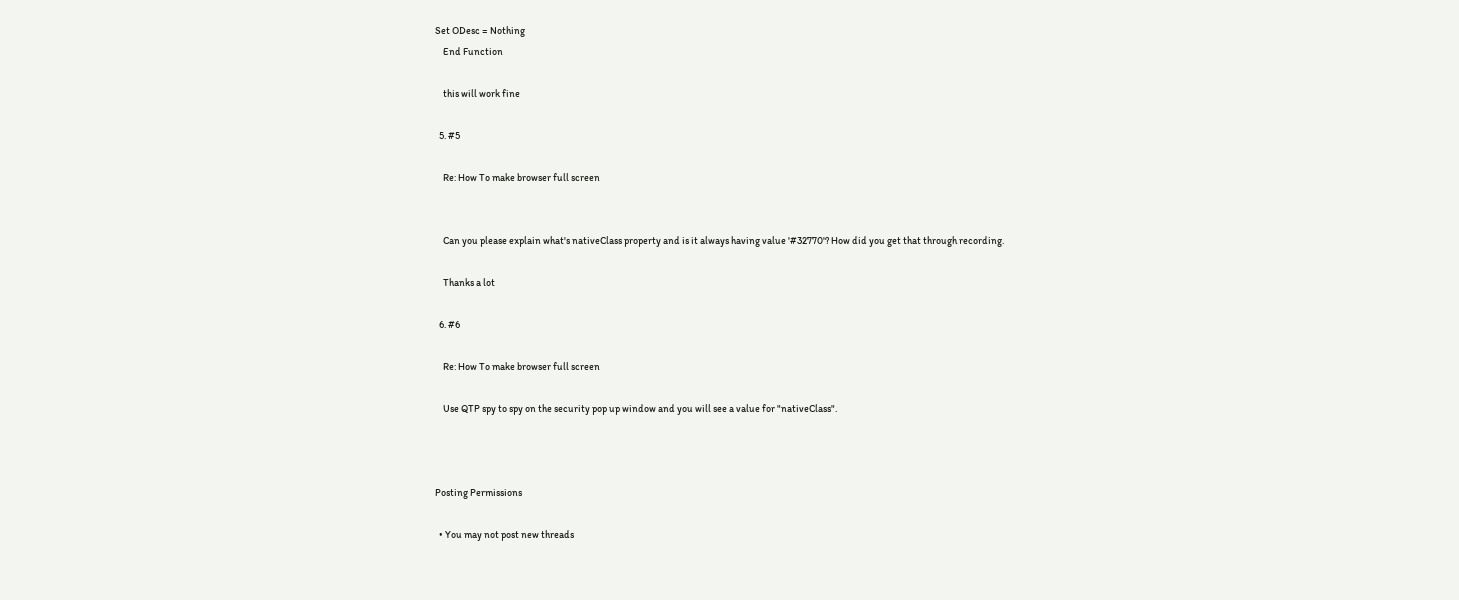Set ODesc = Nothing
    End Function

    this will work fine

  5. #5

    Re: How To make browser full screen


    Can you please explain what's nativeClass property and is it always having value '#32770'? How did you get that through recording.

    Thanks a lot

  6. #6

    Re: How To make browser full screen

    Use QTP spy to spy on the security pop up window and you will see a value for "nativeClass".



Posting Permissions

  • You may not post new threads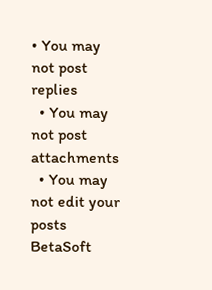• You may not post replies
  • You may not post attachments
  • You may not edit your posts
BetaSoft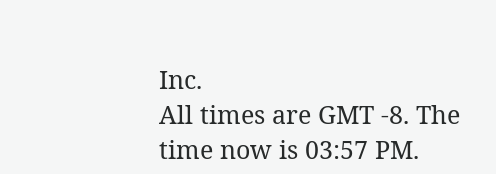Inc.
All times are GMT -8. The time now is 03:57 PM.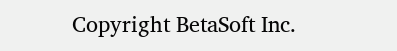Copyright BetaSoft Inc.